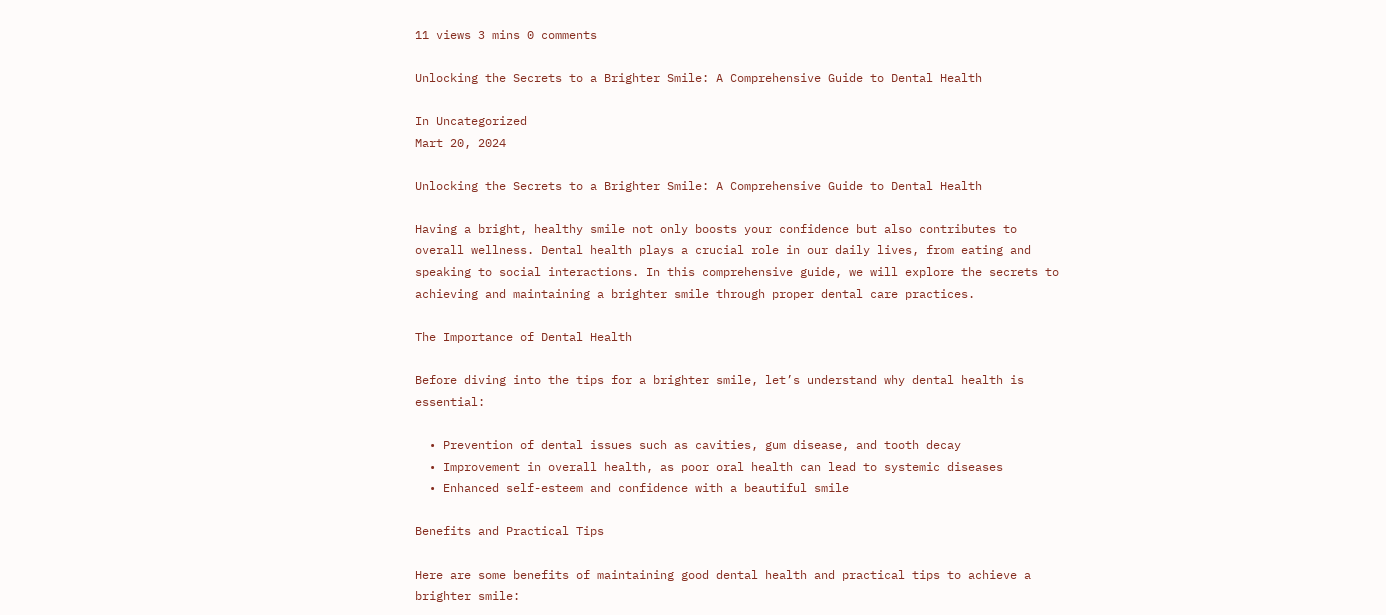11 views 3 mins 0 comments

Unlocking the Secrets to a Brighter Smile: A Comprehensive Guide to Dental Health

In Uncategorized
Mart 20, 2024

Unlocking the Secrets to a Brighter Smile: A Comprehensive Guide to Dental Health

Having a bright, healthy smile not only boosts your confidence but also contributes to overall wellness. Dental health plays a crucial role in our daily lives, from eating and speaking to social interactions. In this comprehensive guide, we will explore the secrets to achieving and maintaining a brighter smile through proper dental care practices.

The Importance of Dental Health

Before diving into the tips for a brighter smile, let’s understand why dental health is essential:

  • Prevention of dental issues such as cavities, gum disease, and tooth decay
  • Improvement in overall health, as poor oral health can lead to systemic diseases
  • Enhanced self-esteem and confidence with a beautiful smile

Benefits and Practical Tips

Here are some benefits of maintaining good dental health and practical tips to achieve a brighter smile: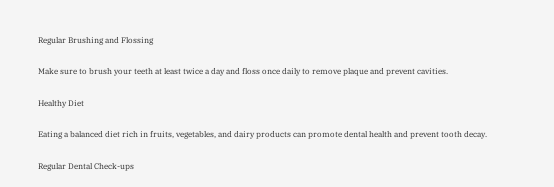Regular Brushing and Flossing

Make sure to brush your teeth at least twice a day and floss once daily to remove plaque and prevent cavities.

Healthy Diet

Eating a balanced diet rich in fruits, vegetables, and dairy products can promote dental health and prevent tooth decay.

Regular Dental Check-ups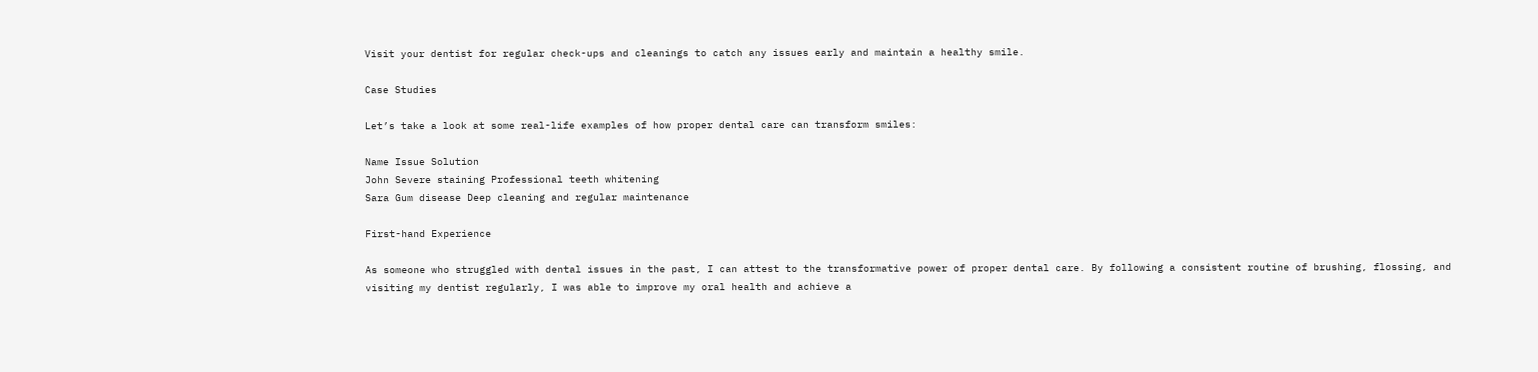Visit your dentist for regular check-ups and cleanings to catch any issues early and maintain a healthy smile.

Case Studies

Let’s take a look at some real-life examples of how proper dental care can transform smiles:

Name Issue Solution
John Severe staining Professional teeth whitening
Sara Gum disease Deep cleaning and regular maintenance

First-hand Experience

As someone who struggled with dental issues in the past, I can attest to the transformative power of proper dental care. By following a consistent routine of brushing, flossing, and visiting my dentist regularly, I was able to improve my oral health and achieve a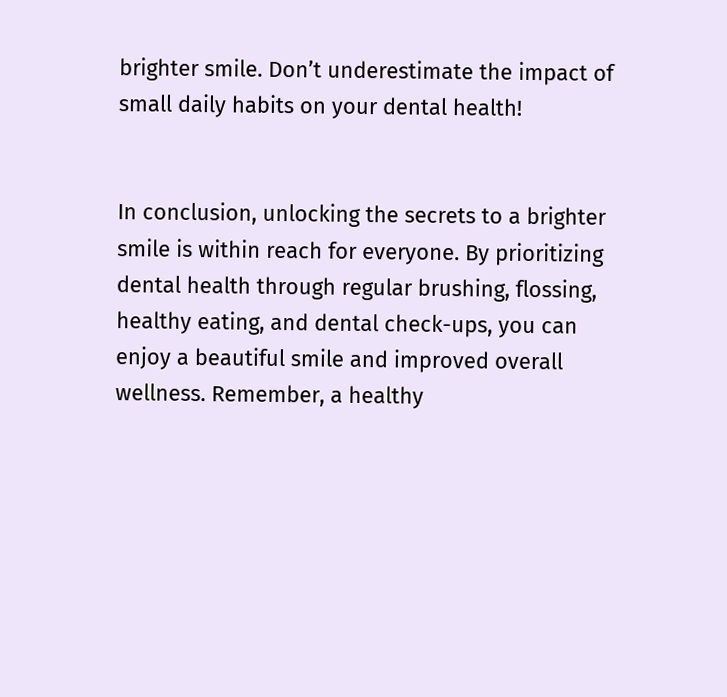brighter smile. Don’t underestimate the impact of small daily habits on your dental health!


In conclusion, unlocking the secrets to a brighter smile is within reach for everyone. By prioritizing dental health through regular brushing, flossing, healthy eating, and dental check-ups, you can enjoy a beautiful smile and improved overall wellness. Remember, a healthy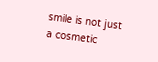smile is not just a cosmetic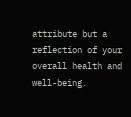attribute but a reflection of your overall health and well-being.